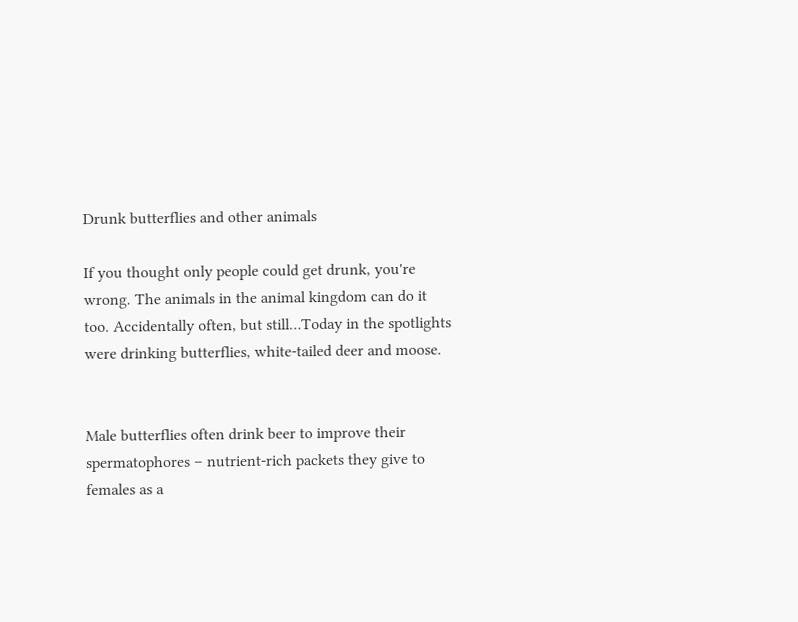Drunk butterflies and other animals

If you thought only people could get drunk, you're wrong. The animals in the animal kingdom can do it too. Accidentally often, but still…Today in the spotlights were drinking butterflies, white-tailed deer and moose.


Male butterflies often drink beer to improve their spermatophores – nutrient-rich packets they give to females as a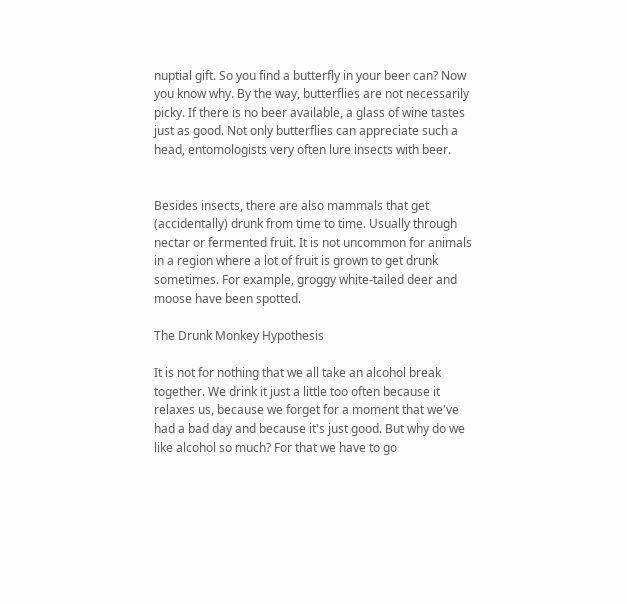nuptial gift. So you find a butterfly in your beer can? Now you know why. By the way, butterflies are not necessarily picky. If there is no beer available, a glass of wine tastes just as good. Not only butterflies can appreciate such a head, entomologists very often lure insects with beer.


Besides insects, there are also mammals that get (accidentally) drunk from time to time. Usually through nectar or fermented fruit. It is not uncommon for animals in a region where a lot of fruit is grown to get drunk sometimes. For example, groggy white-tailed deer and moose have been spotted.

The Drunk Monkey Hypothesis

It is not for nothing that we all take an alcohol break together. We drink it just a little too often because it relaxes us, because we forget for a moment that we've had a bad day and because it's just good. But why do we like alcohol so much? For that we have to go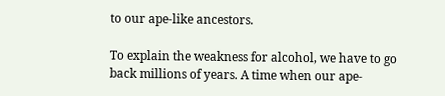to our ape-like ancestors.

To explain the weakness for alcohol, we have to go back millions of years. A time when our ape-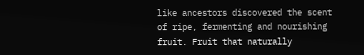like ancestors discovered the scent of ripe, fermenting and nourishing fruit. Fruit that naturally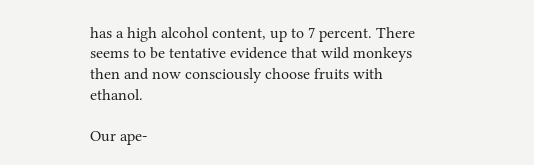has a high alcohol content, up to 7 percent. There seems to be tentative evidence that wild monkeys then and now consciously choose fruits with ethanol.

Our ape-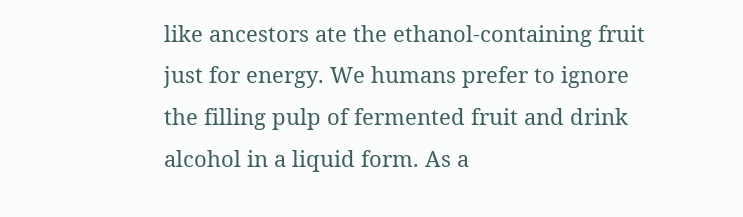like ancestors ate the ethanol-containing fruit just for energy. We humans prefer to ignore the filling pulp of fermented fruit and drink alcohol in a liquid form. As a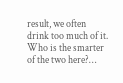result, we often drink too much of it. Who is the smarter of the two here?…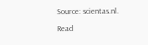Source: scientas.nl.

Read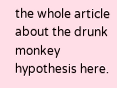the whole article about the drunk monkey hypothesis here.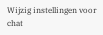Wijzig instellingen voor chat